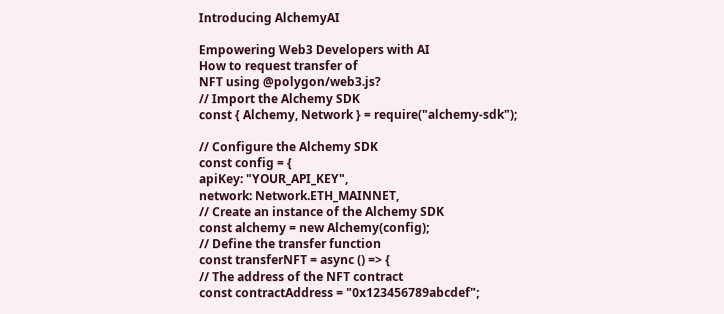Introducing AlchemyAI

Empowering Web3 Developers with AI
How to request transfer of
NFT using @polygon/web3.js?
// Import the Alchemy SDK
const { Alchemy, Network } = require("alchemy-sdk");

// Configure the Alchemy SDK
const config = {
apiKey: "YOUR_API_KEY",
network: Network.ETH_MAINNET,
// Create an instance of the Alchemy SDK
const alchemy = new Alchemy(config);
// Define the transfer function
const transferNFT = async () => {
// The address of the NFT contract
const contractAddress = "0x123456789abcdef";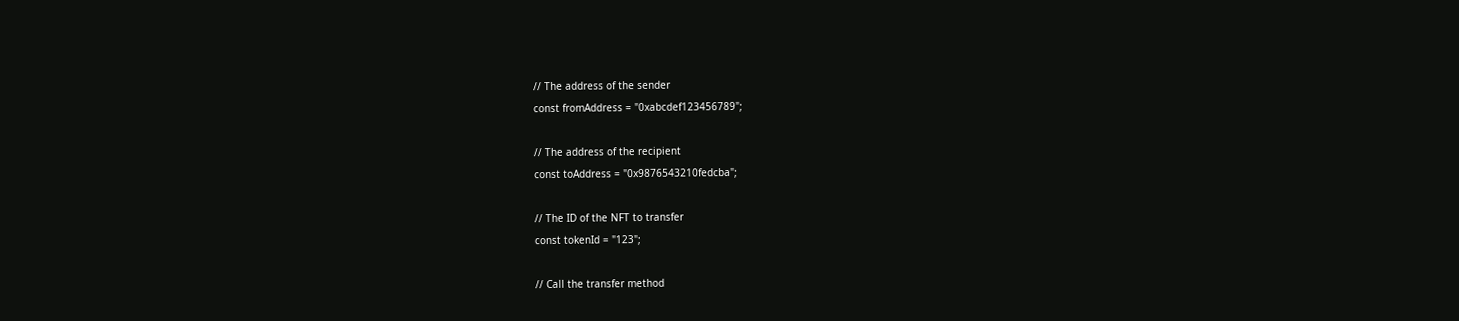// The address of the sender
const fromAddress = "0xabcdef123456789";

// The address of the recipient
const toAddress = "0x9876543210fedcba";

// The ID of the NFT to transfer
const tokenId = "123";

// Call the transfer method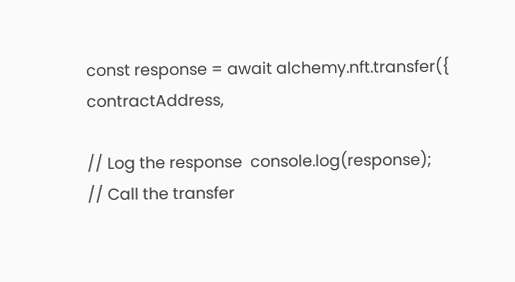const response = await alchemy.nft.transfer({    contractAddress,

// Log the response  console.log(response);
// Call the transfer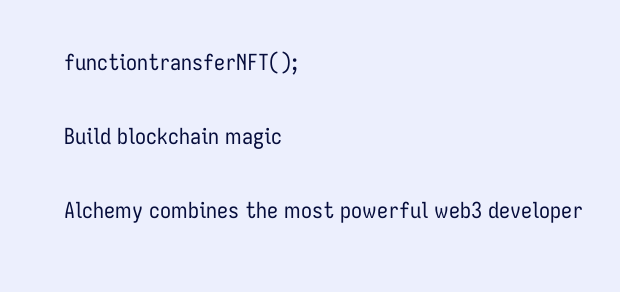functiontransferNFT();

Build blockchain magic

Alchemy combines the most powerful web3 developer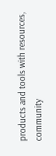products and tools with resources, community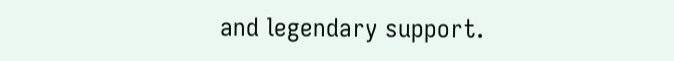and legendary support.